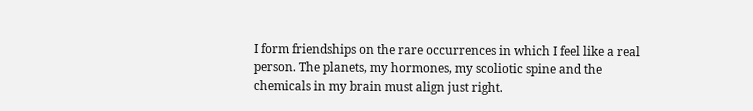I form friendships on the rare occurrences in which I feel like a real person. The planets, my hormones, my scoliotic spine and the chemicals in my brain must align just right.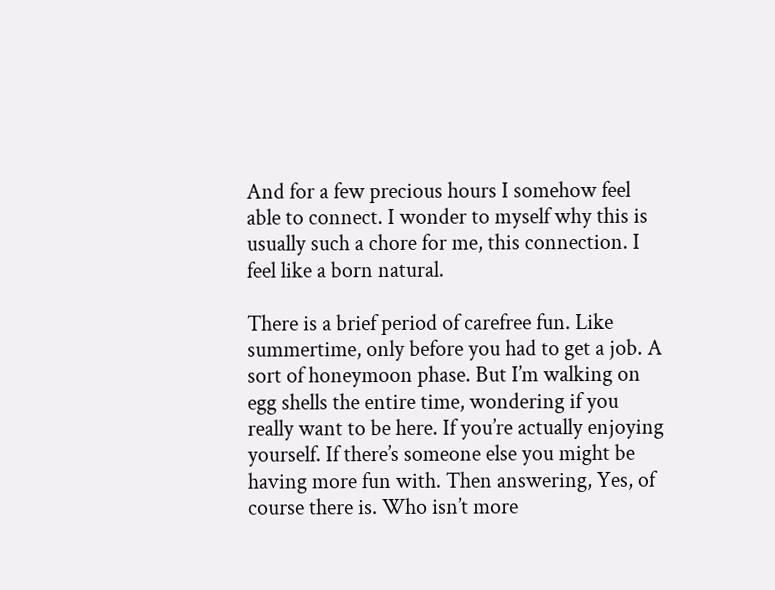And for a few precious hours I somehow feel able to connect. I wonder to myself why this is usually such a chore for me, this connection. I feel like a born natural.

There is a brief period of carefree fun. Like summertime, only before you had to get a job. A sort of honeymoon phase. But I’m walking on egg shells the entire time, wondering if you really want to be here. If you’re actually enjoying yourself. If there’s someone else you might be having more fun with. Then answering, Yes, of course there is. Who isn’t more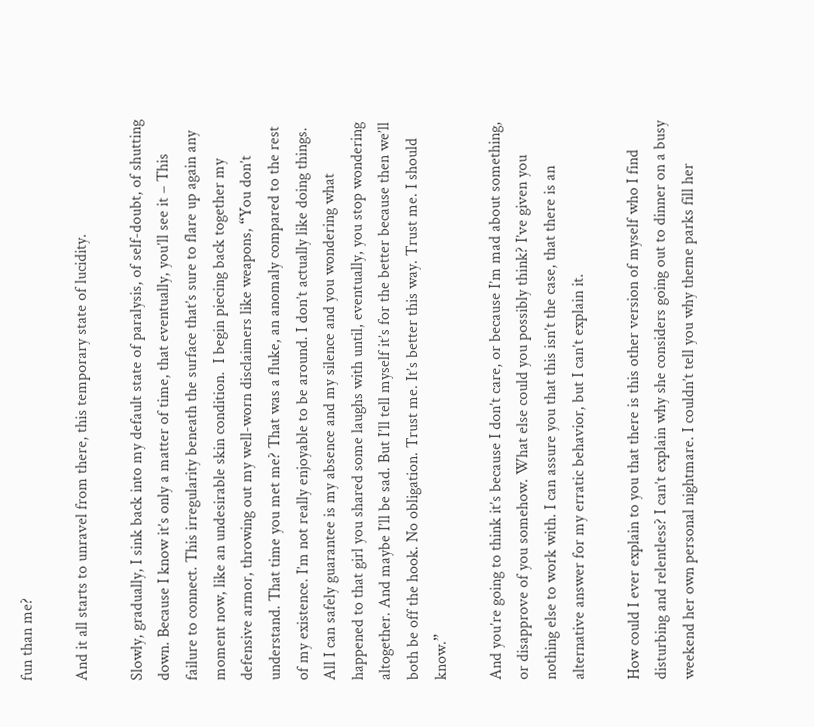fun than me?

And it all starts to unravel from there, this temporary state of lucidity.

Slowly, gradually, I sink back into my default state of paralysis, of self-doubt, of shutting down. Because I know it’s only a matter of time, that eventually, you’ll see it – This failure to connect. This irregularity beneath the surface that’s sure to flare up again any moment now, like an undesirable skin condition.  I begin piecing back together my defensive armor, throwing out my well-worn disclaimers like weapons, “You don’t understand. That time you met me? That was a fluke, an anomaly compared to the rest of my existence. I’m not really enjoyable to be around. I don’t actually like doing things. All I can safely guarantee is my absence and my silence and you wondering what happened to that girl you shared some laughs with until, eventually, you stop wondering altogether. And maybe I’ll be sad. But I’ll tell myself it’s for the better because then we’ll both be off the hook. No obligation. Trust me. It’s better this way. Trust me. I should know.”

And you’re going to think it’s because I don’t care, or because I’m mad about something, or disapprove of you somehow. What else could you possibly think? I’ve given you nothing else to work with. I can assure you that this isn’t the case, that there is an alternative answer for my erratic behavior, but I can’t explain it.

How could I ever explain to you that there is this other version of myself who I find disturbing and relentless? I can’t explain why she considers going out to dinner on a busy weekend her own personal nightmare. I couldn’t tell you why theme parks fill her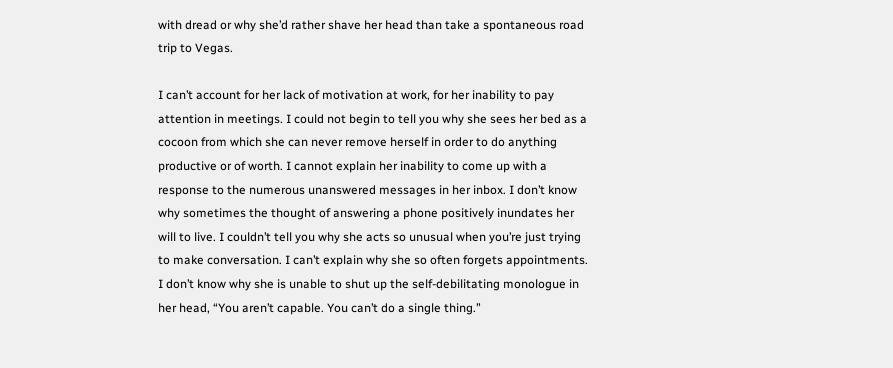with dread or why she’d rather shave her head than take a spontaneous road trip to Vegas.

I can’t account for her lack of motivation at work, for her inability to pay attention in meetings. I could not begin to tell you why she sees her bed as a cocoon from which she can never remove herself in order to do anything productive or of worth. I cannot explain her inability to come up with a response to the numerous unanswered messages in her inbox. I don’t know why sometimes the thought of answering a phone positively inundates her will to live. I couldn’t tell you why she acts so unusual when you’re just trying to make conversation. I can’t explain why she so often forgets appointments. I don’t know why she is unable to shut up the self-debilitating monologue in her head, “You aren’t capable. You can’t do a single thing.”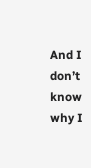And I don’t know why I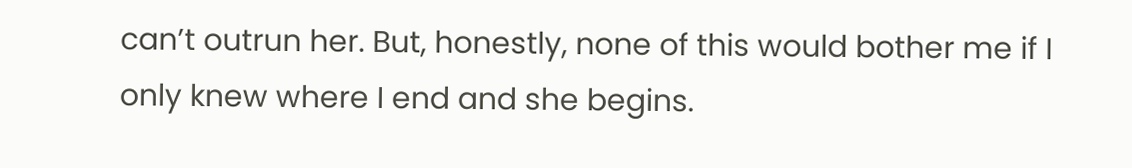can’t outrun her. But, honestly, none of this would bother me if I only knew where I end and she begins.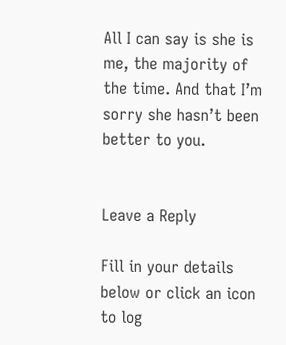All I can say is she is me, the majority of the time. And that I’m sorry she hasn’t been better to you.


Leave a Reply

Fill in your details below or click an icon to log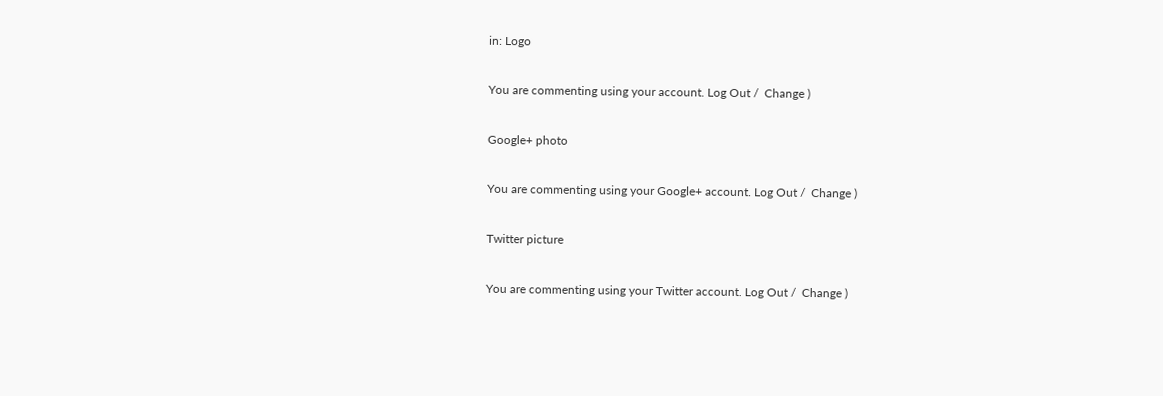in: Logo

You are commenting using your account. Log Out /  Change )

Google+ photo

You are commenting using your Google+ account. Log Out /  Change )

Twitter picture

You are commenting using your Twitter account. Log Out /  Change )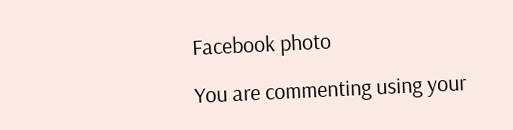Facebook photo

You are commenting using your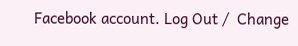Facebook account. Log Out /  Change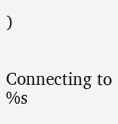)


Connecting to %s